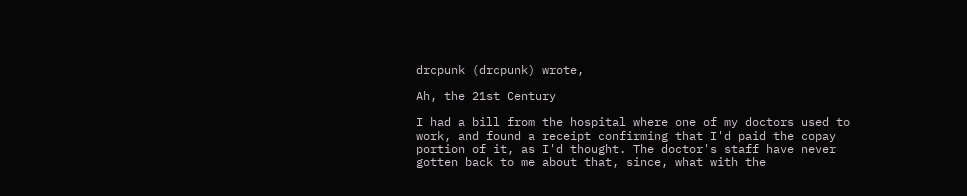drcpunk (drcpunk) wrote,

Ah, the 21st Century

I had a bill from the hospital where one of my doctors used to work, and found a receipt confirming that I'd paid the copay portion of it, as I'd thought. The doctor's staff have never gotten back to me about that, since, what with the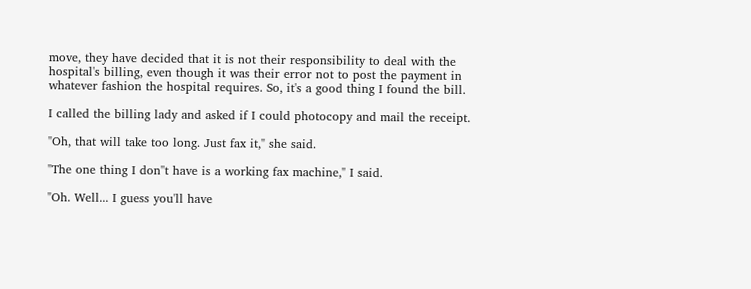move, they have decided that it is not their responsibility to deal with the hospital's billing, even though it was their error not to post the payment in whatever fashion the hospital requires. So, it's a good thing I found the bill.

I called the billing lady and asked if I could photocopy and mail the receipt.

"Oh, that will take too long. Just fax it," she said.

"The one thing I don''t have is a working fax machine," I said.

"Oh. Well... I guess you'll have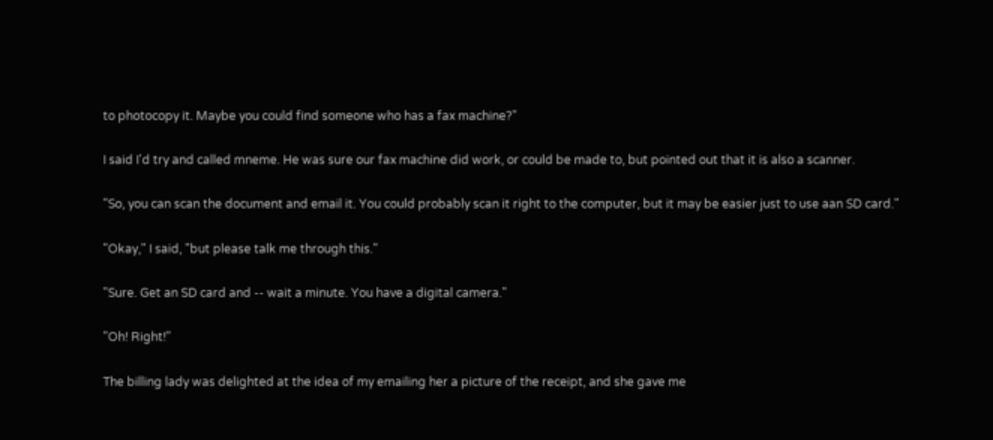to photocopy it. Maybe you could find someone who has a fax machine?"

I said I'd try and called mneme. He was sure our fax machine did work, or could be made to, but pointed out that it is also a scanner.

"So, you can scan the document and email it. You could probably scan it right to the computer, but it may be easier just to use aan SD card."

"Okay," I said, "but please talk me through this."

"Sure. Get an SD card and -- wait a minute. You have a digital camera."

"Oh! Right!"

The billing lady was delighted at the idea of my emailing her a picture of the receipt, and she gave me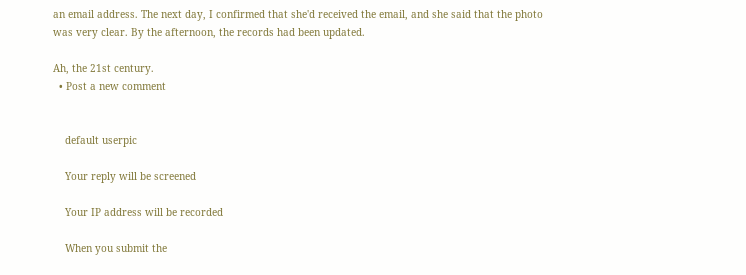an email address. The next day, I confirmed that she'd received the email, and she said that the photo was very clear. By the afternoon, the records had been updated.

Ah, the 21st century.
  • Post a new comment


    default userpic

    Your reply will be screened

    Your IP address will be recorded

    When you submit the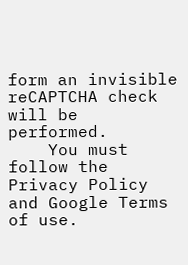form an invisible reCAPTCHA check will be performed.
    You must follow the Privacy Policy and Google Terms of use.